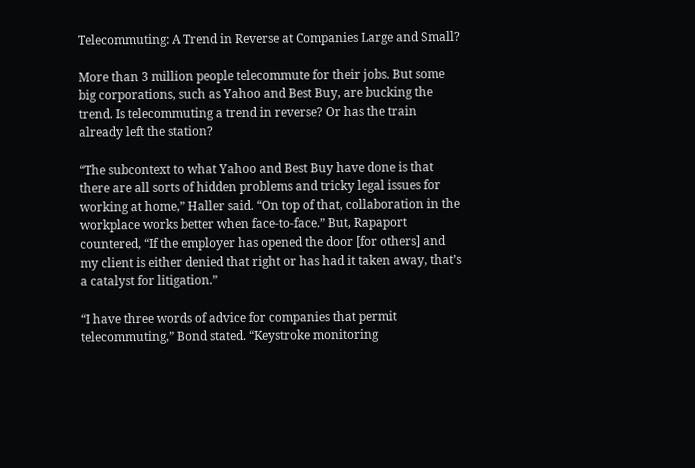Telecommuting: A Trend in Reverse at Companies Large and Small?

More than 3 million people telecommute for their jobs. But some big corporations, such as Yahoo and Best Buy, are bucking the trend. Is telecommuting a trend in reverse? Or has the train already left the station?

“The subcontext to what Yahoo and Best Buy have done is that there are all sorts of hidden problems and tricky legal issues for working at home,” Haller said. “On top of that, collaboration in the workplace works better when face-to-face.” But, Rapaport countered, “If the employer has opened the door [for others] and my client is either denied that right or has had it taken away, that’s a catalyst for litigation.”

“I have three words of advice for companies that permit telecommuting,” Bond stated. “Keystroke monitoring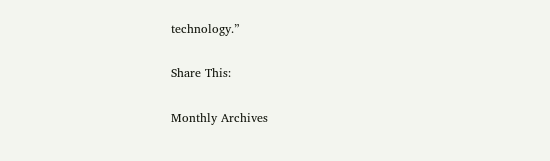technology.”

Share This:

Monthly Archives